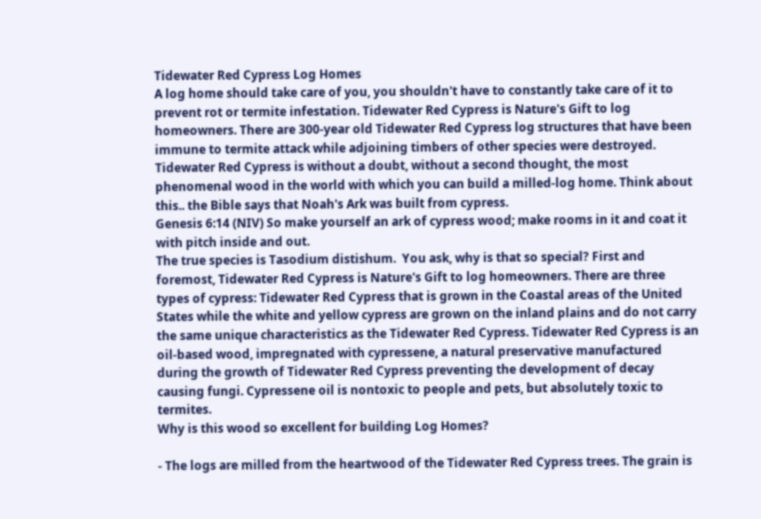Tidewater Red Cypress Log Homes
A log home should take care of you, you shouldn't have to constantly take care of it to prevent rot or termite infestation. Tidewater Red Cypress is Nature's Gift to log homeowners. There are 300-year old Tidewater Red Cypress log structures that have been immune to termite attack while adjoining timbers of other species were destroyed.
Tidewater Red Cypress is without a doubt, without a second thought, the most phenomenal wood in the world with which you can build a milled-log home. Think about this.. the Bible says that Noah's Ark was built from cypress.
Genesis 6:14 (NIV) So make yourself an ark of cypress wood; make rooms in it and coat it with pitch inside and out.
The true species is Tasodium distishum.  You ask, why is that so special? First and foremost, Tidewater Red Cypress is Nature's Gift to log homeowners. There are three types of cypress: Tidewater Red Cypress that is grown in the Coastal areas of the United States while the white and yellow cypress are grown on the inland plains and do not carry the same unique characteristics as the Tidewater Red Cypress. Tidewater Red Cypress is an oil-based wood, impregnated with cypressene, a natural preservative manufactured during the growth of Tidewater Red Cypress preventing the development of decay causing fungi. Cypressene oil is nontoxic to people and pets, but absolutely toxic to termites.
Why is this wood so excellent for building Log Homes?

- The logs are milled from the heartwood of the Tidewater Red Cypress trees. The grain is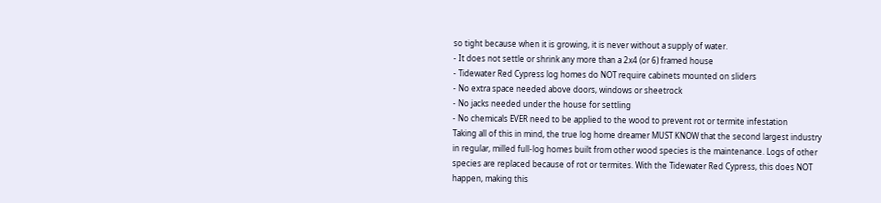so tight because when it is growing, it is never without a supply of water.
- It does not settle or shrink any more than a 2x4 (or 6) framed house
- Tidewater Red Cypress log homes do NOT require cabinets mounted on sliders
- No extra space needed above doors, windows or sheetrock
- No jacks needed under the house for settling
- No chemicals EVER need to be applied to the wood to prevent rot or termite infestation
Taking all of this in mind, the true log home dreamer MUST KNOW that the second largest industry in regular, milled full-log homes built from other wood species is the maintenance. Logs of other species are replaced because of rot or termites. With the Tidewater Red Cypress, this does NOT happen, making this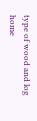type of wood and log home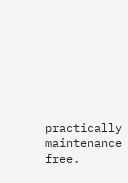practically maintenance free.